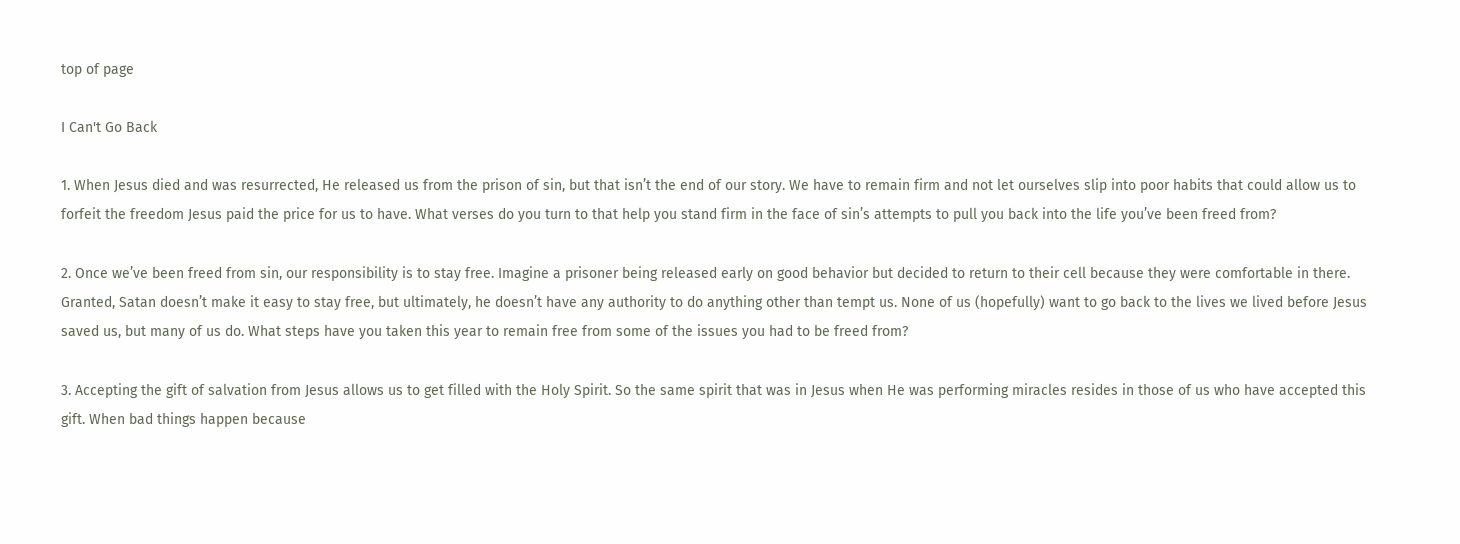top of page

I Can't Go Back

1. When Jesus died and was resurrected, He released us from the prison of sin, but that isn’t the end of our story. We have to remain firm and not let ourselves slip into poor habits that could allow us to forfeit the freedom Jesus paid the price for us to have. What verses do you turn to that help you stand firm in the face of sin’s attempts to pull you back into the life you’ve been freed from?

2. Once we’ve been freed from sin, our responsibility is to stay free. Imagine a prisoner being released early on good behavior but decided to return to their cell because they were comfortable in there. Granted, Satan doesn’t make it easy to stay free, but ultimately, he doesn’t have any authority to do anything other than tempt us. None of us (hopefully) want to go back to the lives we lived before Jesus saved us, but many of us do. What steps have you taken this year to remain free from some of the issues you had to be freed from?

3. Accepting the gift of salvation from Jesus allows us to get filled with the Holy Spirit. So the same spirit that was in Jesus when He was performing miracles resides in those of us who have accepted this gift. When bad things happen because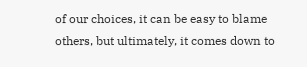of our choices, it can be easy to blame others, but ultimately, it comes down to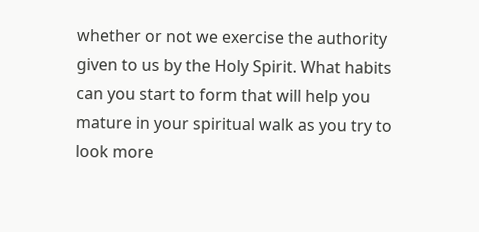whether or not we exercise the authority given to us by the Holy Spirit. What habits can you start to form that will help you mature in your spiritual walk as you try to look more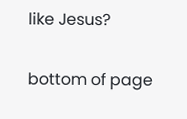like Jesus?


bottom of page